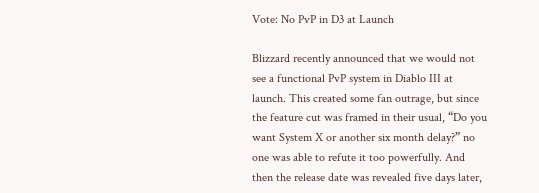Vote: No PvP in D3 at Launch

Blizzard recently announced that we would not see a functional PvP system in Diablo III at launch. This created some fan outrage, but since the feature cut was framed in their usual, “Do you want System X or another six month delay?” no one was able to refute it too powerfully. And then the release date was revealed five days later,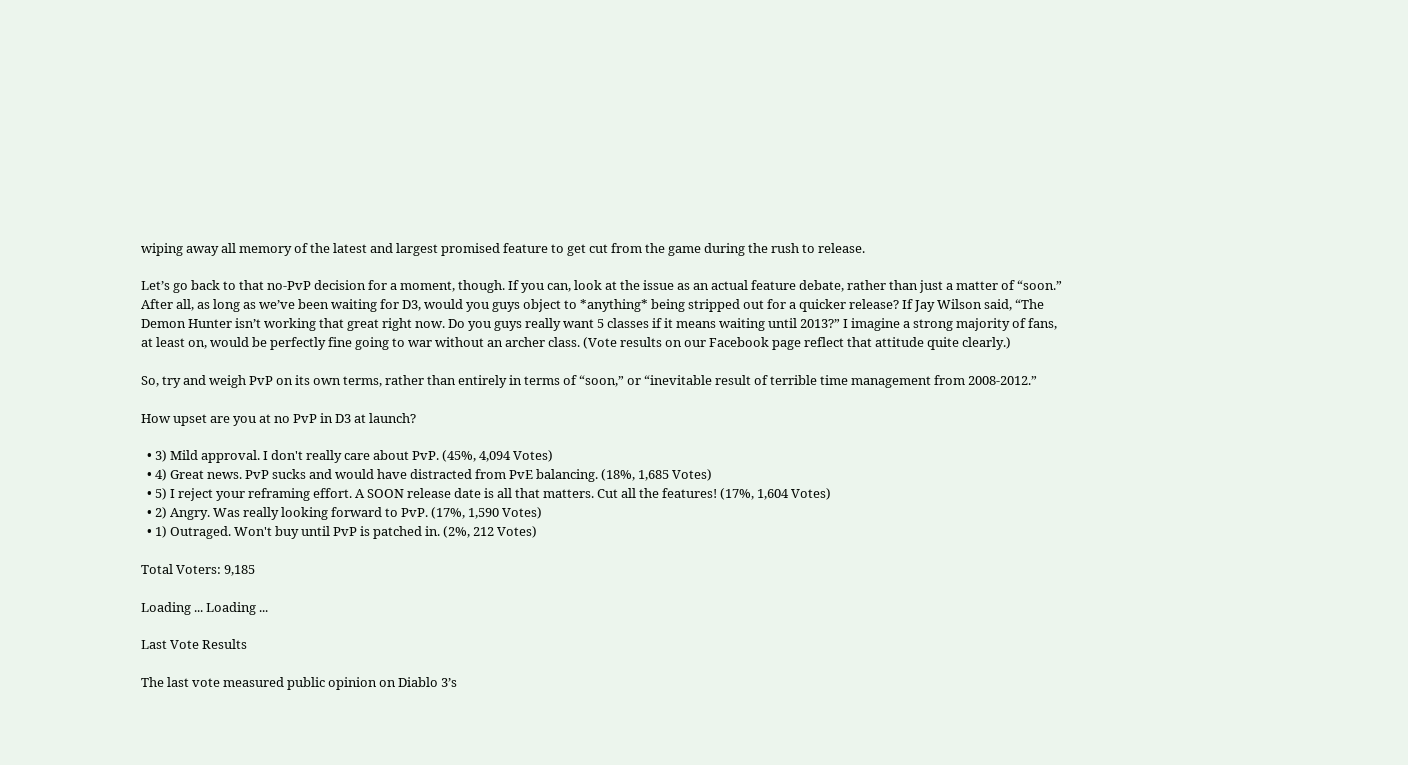wiping away all memory of the latest and largest promised feature to get cut from the game during the rush to release.

Let’s go back to that no-PvP decision for a moment, though. If you can, look at the issue as an actual feature debate, rather than just a matter of “soon.” After all, as long as we’ve been waiting for D3, would you guys object to *anything* being stripped out for a quicker release? If Jay Wilson said, “The Demon Hunter isn’t working that great right now. Do you guys really want 5 classes if it means waiting until 2013?” I imagine a strong majority of fans, at least on, would be perfectly fine going to war without an archer class. (Vote results on our Facebook page reflect that attitude quite clearly.)

So, try and weigh PvP on its own terms, rather than entirely in terms of “soon,” or “inevitable result of terrible time management from 2008-2012.”

How upset are you at no PvP in D3 at launch?

  • 3) Mild approval. I don't really care about PvP. (45%, 4,094 Votes)
  • 4) Great news. PvP sucks and would have distracted from PvE balancing. (18%, 1,685 Votes)
  • 5) I reject your reframing effort. A SOON release date is all that matters. Cut all the features! (17%, 1,604 Votes)
  • 2) Angry. Was really looking forward to PvP. (17%, 1,590 Votes)
  • 1) Outraged. Won't buy until PvP is patched in. (2%, 212 Votes)

Total Voters: 9,185

Loading ... Loading ...

Last Vote Results

The last vote measured public opinion on Diablo 3’s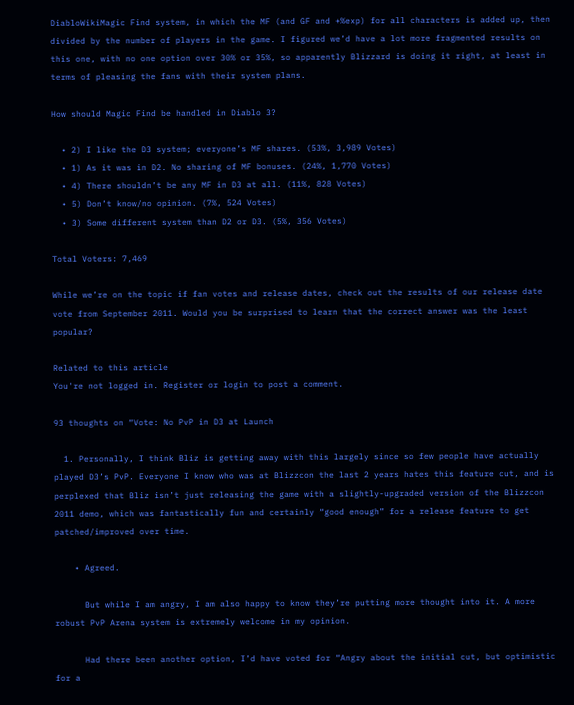DiabloWikiMagic Find system, in which the MF (and GF and +%exp) for all characters is added up, then divided by the number of players in the game. I figured we’d have a lot more fragmented results on this one, with no one option over 30% or 35%, so apparently Blizzard is doing it right, at least in terms of pleasing the fans with their system plans.

How should Magic Find be handled in Diablo 3?

  • 2) I like the D3 system; everyone’s MF shares. (53%, 3,989 Votes)
  • 1) As it was in D2. No sharing of MF bonuses. (24%, 1,770 Votes)
  • 4) There shouldn’t be any MF in D3 at all. (11%, 828 Votes)
  • 5) Don’t know/no opinion. (7%, 524 Votes)
  • 3) Some different system than D2 or D3. (5%, 356 Votes)

Total Voters: 7,469

While we’re on the topic if fan votes and release dates, check out the results of our release date vote from September 2011. Would you be surprised to learn that the correct answer was the least popular?

Related to this article
You're not logged in. Register or login to post a comment.

93 thoughts on “Vote: No PvP in D3 at Launch

  1. Personally, I think Bliz is getting away with this largely since so few people have actually played D3’s PvP. Everyone I know who was at Blizzcon the last 2 years hates this feature cut, and is perplexed that Bliz isn’t just releasing the game with a slightly-upgraded version of the Blizzcon 2011 demo, which was fantastically fun and certainly “good enough” for a release feature to get patched/improved over time.

    • Agreed.

      But while I am angry, I am also happy to know they’re putting more thought into it. A more robust PvP Arena system is extremely welcome in my opinion.

      Had there been another option, I’d have voted for “Angry about the initial cut, but optimistic for a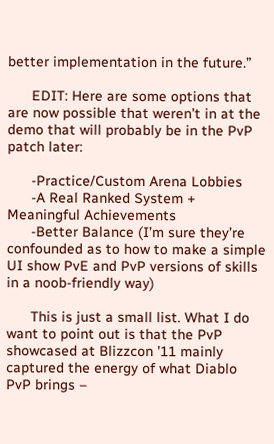better implementation in the future.”

      EDIT: Here are some options that are now possible that weren’t in at the demo that will probably be in the PvP patch later:

      -Practice/Custom Arena Lobbies
      -A Real Ranked System + Meaningful Achievements
      -Better Balance (I’m sure they’re confounded as to how to make a simple UI show PvE and PvP versions of skills in a noob-friendly way)

      This is just a small list. What I do want to point out is that the PvP showcased at Blizzcon ’11 mainly captured the energy of what Diablo PvP brings –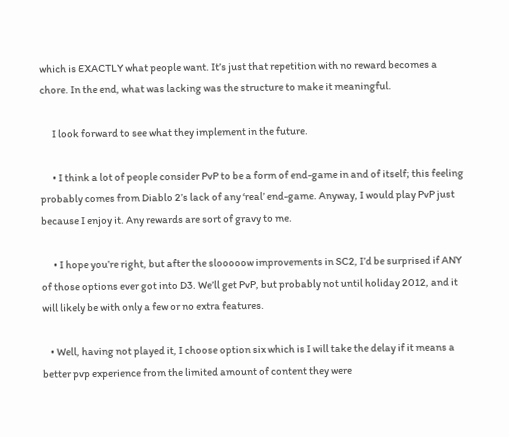which is EXACTLY what people want. It’s just that repetition with no reward becomes a chore. In the end, what was lacking was the structure to make it meaningful.

      I look forward to see what they implement in the future.

      • I think a lot of people consider PvP to be a form of end-game in and of itself; this feeling probably comes from Diablo 2’s lack of any ‘real’ end-game. Anyway, I would play PvP just because I enjoy it. Any rewards are sort of gravy to me.

      • I hope you’re right, but after the slooooow improvements in SC2, I’d be surprised if ANY of those options ever got into D3. We’ll get PvP, but probably not until holiday 2012, and it will likely be with only a few or no extra features.

    • Well, having not played it, I choose option six which is I will take the delay if it means a better pvp experience from the limited amount of content they were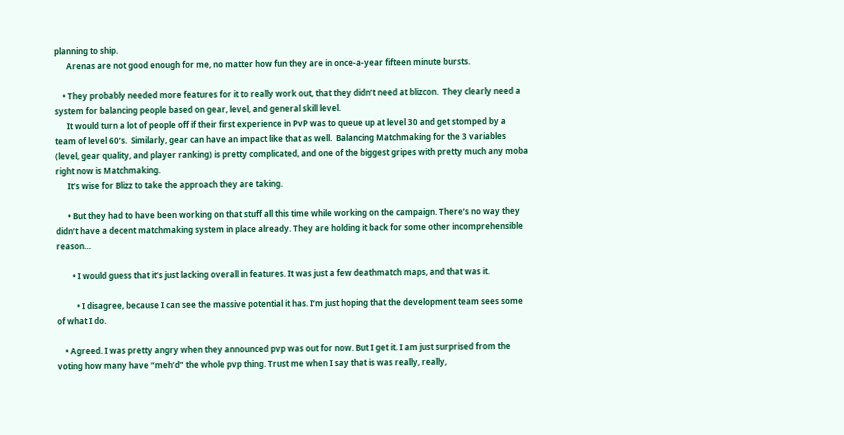planning to ship.
      Arenas are not good enough for me, no matter how fun they are in once-a-year fifteen minute bursts.

    • They probably needed more features for it to really work out, that they didn’t need at blizcon.  They clearly need a system for balancing people based on gear, level, and general skill level.
      It would turn a lot of people off if their first experience in PvP was to queue up at level 30 and get stomped by a team of level 60’s.  Similarly, gear can have an impact like that as well.  Balancing Matchmaking for the 3 variables (level, gear quality, and player ranking) is pretty complicated, and one of the biggest gripes with pretty much any moba right now is Matchmaking.
      It’s wise for Blizz to take the approach they are taking.

      • But they had to have been working on that stuff all this time while working on the campaign. There’s no way they didn’t have a decent matchmaking system in place already. They are holding it back for some other incomprehensible reason…

        • I would guess that it’s just lacking overall in features. It was just a few deathmatch maps, and that was it.

          • I disagree, because I can see the massive potential it has. I’m just hoping that the development team sees some of what I do.

    • Agreed. I was pretty angry when they announced pvp was out for now. But I get it. I am just surprised from the voting how many have “meh’d” the whole pvp thing. Trust me when I say that is was really, really,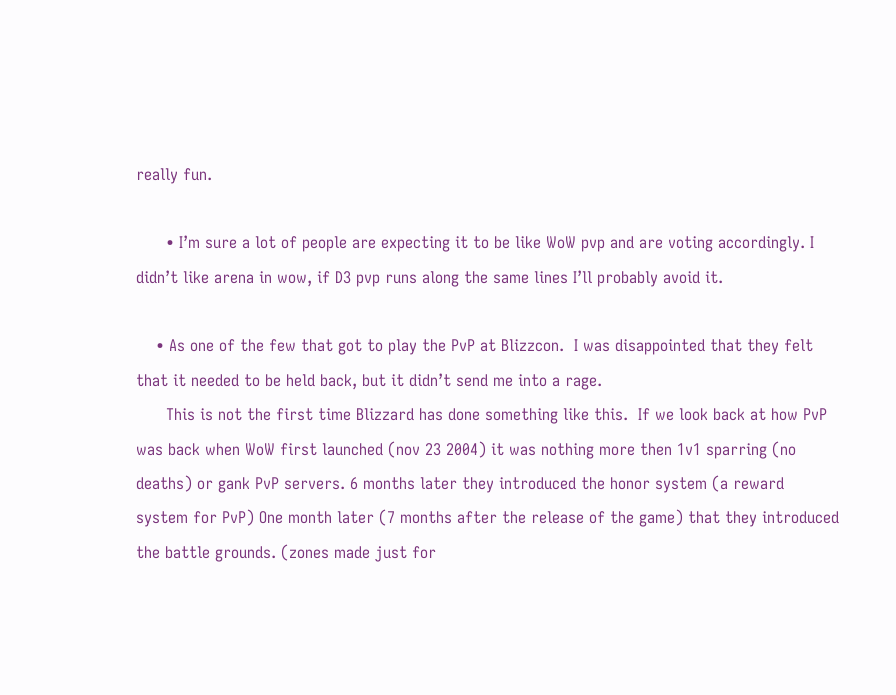really fun.

      • I’m sure a lot of people are expecting it to be like WoW pvp and are voting accordingly. I didn’t like arena in wow, if D3 pvp runs along the same lines I’ll probably avoid it.

    • As one of the few that got to play the PvP at Blizzcon.  I was disappointed that they felt that it needed to be held back, but it didn’t send me into a rage.
      This is not the first time Blizzard has done something like this.  If we look back at how PvP was back when WoW first launched (nov 23 2004) it was nothing more then 1v1 sparring (no deaths) or gank PvP servers. 6 months later they introduced the honor system (a reward system for PvP) One month later (7 months after the release of the game) that they introduced the battle grounds. (zones made just for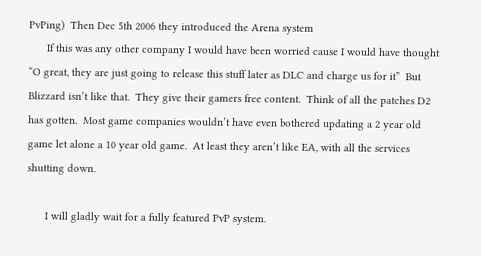PvPing)  Then Dec 5th 2006 they introduced the Arena system
      If this was any other company I would have been worried cause I would have thought “O great, they are just going to release this stuff later as DLC and charge us for it”  But Blizzard isn’t like that.  They give their gamers free content.  Think of all the patches D2 has gotten.  Most game companies wouldn’t have even bothered updating a 2 year old game let alone a 10 year old game.  At least they aren’t like EA, with all the services shutting down.

      I will gladly wait for a fully featured PvP system.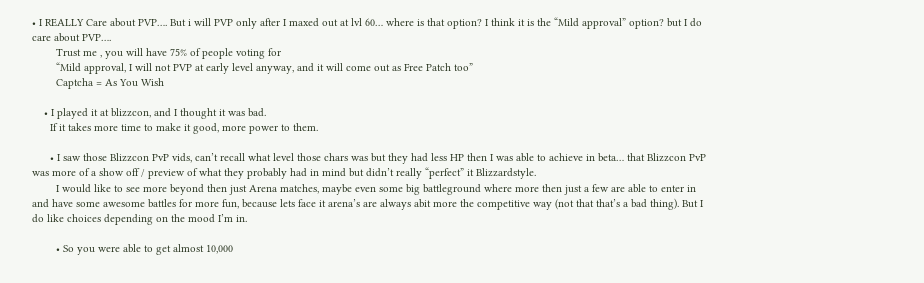• I REALLY Care about PVP…. But i will PVP only after I maxed out at lvl 60… where is that option? I think it is the “Mild approval” option? but I do care about PVP….
        Trust me , you will have 75% of people voting for
        “Mild approval, I will not PVP at early level anyway, and it will come out as Free Patch too”
        Captcha = As You Wish

    • I played it at blizzcon, and I thought it was bad.
      If it takes more time to make it good, more power to them.

      • I saw those Blizzcon PvP vids, can’t recall what level those chars was but they had less HP then I was able to achieve in beta… that Blizzcon PvP was more of a show off / preview of what they probably had in mind but didn’t really “perfect” it Blizzardstyle.
        I would like to see more beyond then just Arena matches, maybe even some big battleground where more then just a few are able to enter in and have some awesome battles for more fun, because lets face it arena’s are always abit more the competitive way (not that that’s a bad thing). But I do like choices depending on the mood I’m in.

        • So you were able to get almost 10,000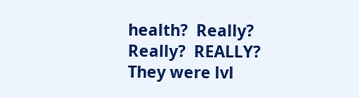health?  Really?  Really?  REALLY?  They were lvl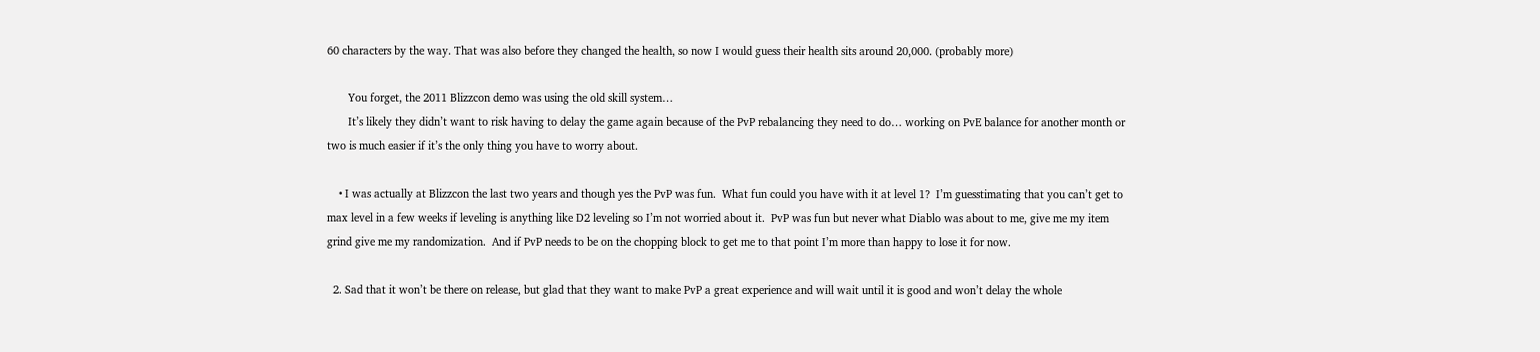60 characters by the way. That was also before they changed the health, so now I would guess their health sits around 20,000. (probably more)

       You forget, the 2011 Blizzcon demo was using the old skill system…
       It’s likely they didn’t want to risk having to delay the game again because of the PvP rebalancing they need to do… working on PvE balance for another month or two is much easier if it’s the only thing you have to worry about.

    • I was actually at Blizzcon the last two years and though yes the PvP was fun.  What fun could you have with it at level 1?  I’m guesstimating that you can’t get to max level in a few weeks if leveling is anything like D2 leveling so I’m not worried about it.  PvP was fun but never what Diablo was about to me, give me my item grind give me my randomization.  And if PvP needs to be on the chopping block to get me to that point I’m more than happy to lose it for now.

  2. Sad that it won’t be there on release, but glad that they want to make PvP a great experience and will wait until it is good and won’t delay the whole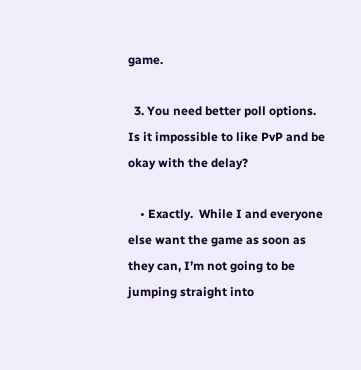game.

  3. You need better poll options. Is it impossible to like PvP and be okay with the delay?

    • Exactly.  While I and everyone else want the game as soon as they can, I’m not going to be jumping straight into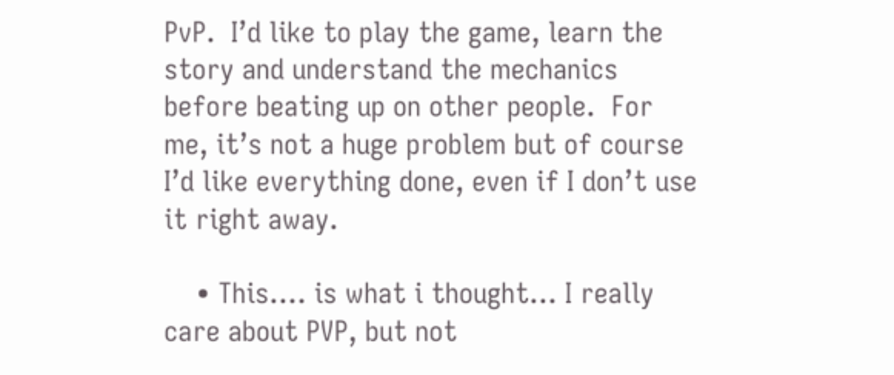PvP.  I’d like to play the game, learn the story and understand the mechanics before beating up on other people.  For me, it’s not a huge problem but of course I’d like everything done, even if I don’t use it right away.

    • This…. is what i thought… I really care about PVP, but not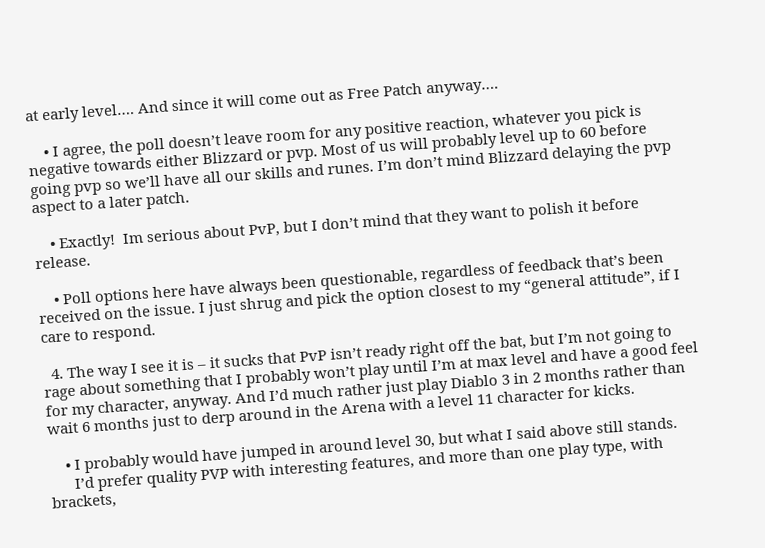at early level…. And since it will come out as Free Patch anyway….

    • I agree, the poll doesn’t leave room for any positive reaction, whatever you pick is negative towards either Blizzard or pvp. Most of us will probably level up to 60 before going pvp so we’ll have all our skills and runes. I’m don’t mind Blizzard delaying the pvp aspect to a later patch.

    • Exactly!  Im serious about PvP, but I don’t mind that they want to polish it before release.

    • Poll options here have always been questionable, regardless of feedback that’s been received on the issue. I just shrug and pick the option closest to my “general attitude”, if I care to respond.

  4. The way I see it is – it sucks that PvP isn’t ready right off the bat, but I’m not going to rage about something that I probably won’t play until I’m at max level and have a good feel for my character, anyway. And I’d much rather just play Diablo 3 in 2 months rather than wait 6 months just to derp around in the Arena with a level 11 character for kicks.

    • I probably would have jumped in around level 30, but what I said above still stands.
      I’d prefer quality PVP with interesting features, and more than one play type, with brackets,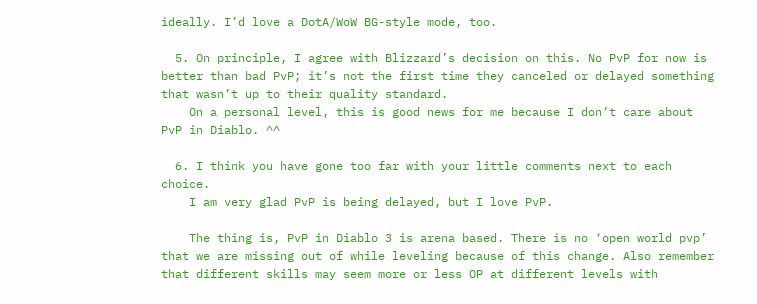ideally. I’d love a DotA/WoW BG-style mode, too.

  5. On principle, I agree with Blizzard’s decision on this. No PvP for now is better than bad PvP; it’s not the first time they canceled or delayed something that wasn’t up to their quality standard.
    On a personal level, this is good news for me because I don’t care about PvP in Diablo. ^^

  6. I think you have gone too far with your little comments next to each choice.
    I am very glad PvP is being delayed, but I love PvP.

    The thing is, PvP in Diablo 3 is arena based. There is no ‘open world pvp’ that we are missing out of while leveling because of this change. Also remember that different skills may seem more or less OP at different levels with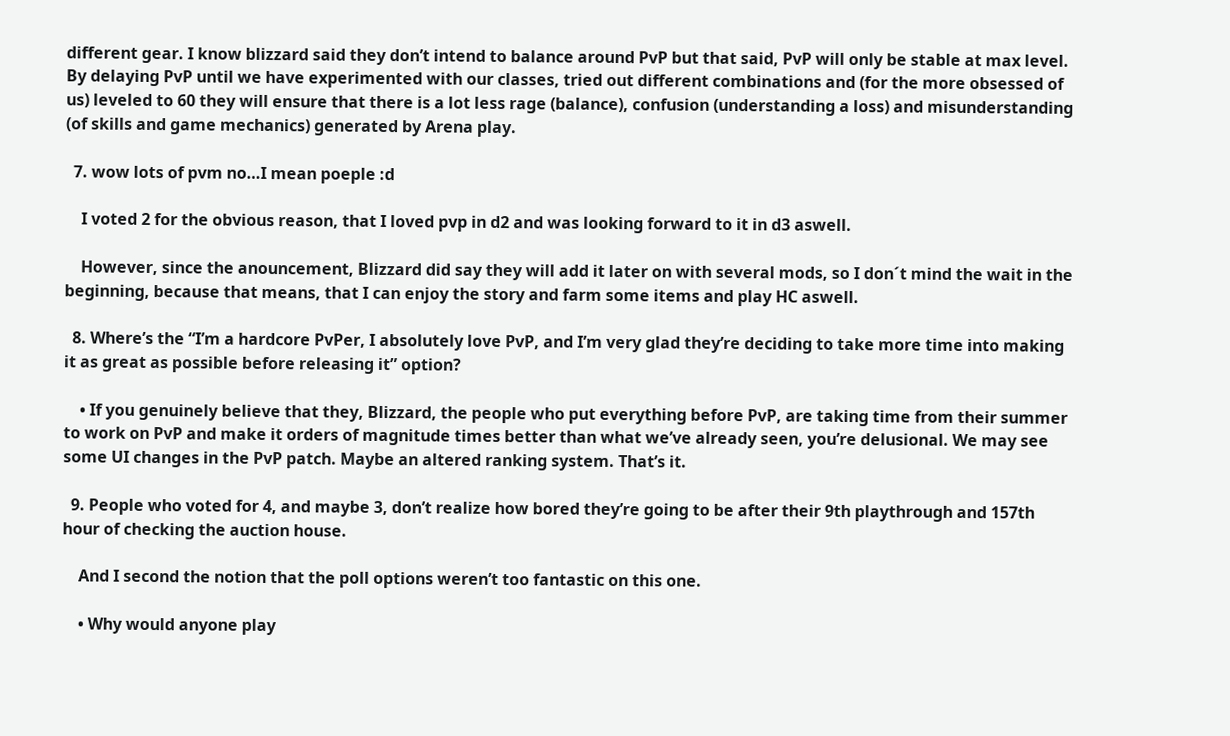different gear. I know blizzard said they don’t intend to balance around PvP but that said, PvP will only be stable at max level. By delaying PvP until we have experimented with our classes, tried out different combinations and (for the more obsessed of us) leveled to 60 they will ensure that there is a lot less rage (balance), confusion (understanding a loss) and misunderstanding (of skills and game mechanics) generated by Arena play.

  7. wow lots of pvm no…I mean poeple :d

    I voted 2 for the obvious reason, that I loved pvp in d2 and was looking forward to it in d3 aswell.

    However, since the anouncement, Blizzard did say they will add it later on with several mods, so I don´t mind the wait in the beginning, because that means, that I can enjoy the story and farm some items and play HC aswell.

  8. Where’s the “I’m a hardcore PvPer, I absolutely love PvP, and I’m very glad they’re deciding to take more time into making it as great as possible before releasing it” option?

    • If you genuinely believe that they, Blizzard, the people who put everything before PvP, are taking time from their summer to work on PvP and make it orders of magnitude times better than what we’ve already seen, you’re delusional. We may see some UI changes in the PvP patch. Maybe an altered ranking system. That’s it.

  9. People who voted for 4, and maybe 3, don’t realize how bored they’re going to be after their 9th playthrough and 157th hour of checking the auction house.

    And I second the notion that the poll options weren’t too fantastic on this one.

    • Why would anyone play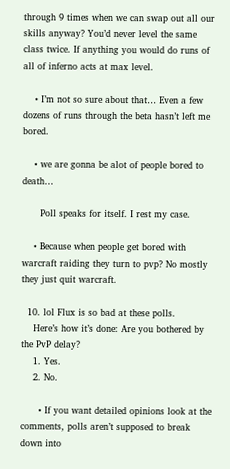through 9 times when we can swap out all our skills anyway? You’d never level the same class twice. If anything you would do runs of all of inferno acts at max level.

    • I’m not so sure about that… Even a few dozens of runs through the beta hasn’t left me bored.

    • we are gonna be alot of people bored to death…

      Poll speaks for itself. I rest my case.

    • Because when people get bored with warcraft raiding they turn to pvp? No mostly they just quit warcraft.

  10. lol Flux is so bad at these polls.
    Here’s how it’s done: Are you bothered by the PvP delay?
    1. Yes.
    2. No.

      • If you want detailed opinions look at the comments, polls aren’t supposed to break down into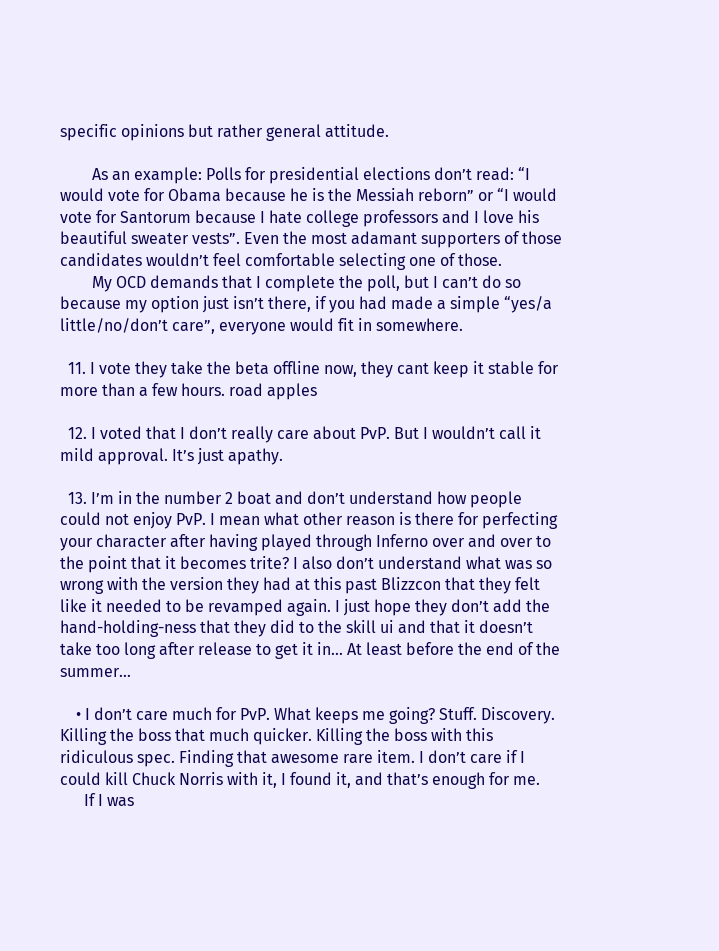specific opinions but rather general attitude.

        As an example: Polls for presidential elections don’t read: “I would vote for Obama because he is the Messiah reborn” or “I would vote for Santorum because I hate college professors and I love his beautiful sweater vests”. Even the most adamant supporters of those candidates wouldn’t feel comfortable selecting one of those.
        My OCD demands that I complete the poll, but I can’t do so because my option just isn’t there, if you had made a simple “yes/a little/no/don’t care”, everyone would fit in somewhere.

  11. I vote they take the beta offline now, they cant keep it stable for more than a few hours. road apples

  12. I voted that I don’t really care about PvP. But I wouldn’t call it mild approval. It’s just apathy.

  13. I’m in the number 2 boat and don’t understand how people could not enjoy PvP. I mean what other reason is there for perfecting your character after having played through Inferno over and over to the point that it becomes trite? I also don’t understand what was so wrong with the version they had at this past Blizzcon that they felt like it needed to be revamped again. I just hope they don’t add the hand-holding-ness that they did to the skill ui and that it doesn’t take too long after release to get it in… At least before the end of the summer…

    • I don’t care much for PvP. What keeps me going? Stuff. Discovery. Killing the boss that much quicker. Killing the boss with this ridiculous spec. Finding that awesome rare item. I don’t care if I could kill Chuck Norris with it, I found it, and that’s enough for me.
      If I was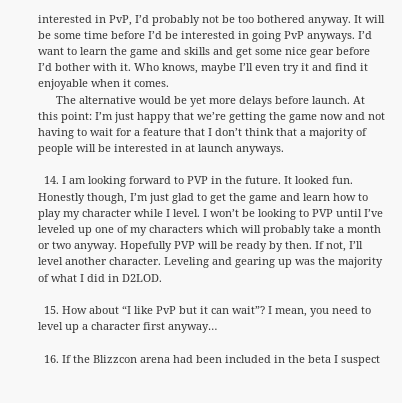interested in PvP, I’d probably not be too bothered anyway. It will be some time before I’d be interested in going PvP anyways. I’d want to learn the game and skills and get some nice gear before I’d bother with it. Who knows, maybe I’ll even try it and find it enjoyable when it comes.
      The alternative would be yet more delays before launch. At this point: I’m just happy that we’re getting the game now and not having to wait for a feature that I don’t think that a majority of people will be interested in at launch anyways.

  14. I am looking forward to PVP in the future. It looked fun. Honestly though, I’m just glad to get the game and learn how to play my character while I level. I won’t be looking to PVP until I’ve leveled up one of my characters which will probably take a month or two anyway. Hopefully PVP will be ready by then. If not, I’ll level another character. Leveling and gearing up was the majority of what I did in D2LOD.

  15. How about “I like PvP but it can wait”? I mean, you need to level up a character first anyway…

  16. If the Blizzcon arena had been included in the beta I suspect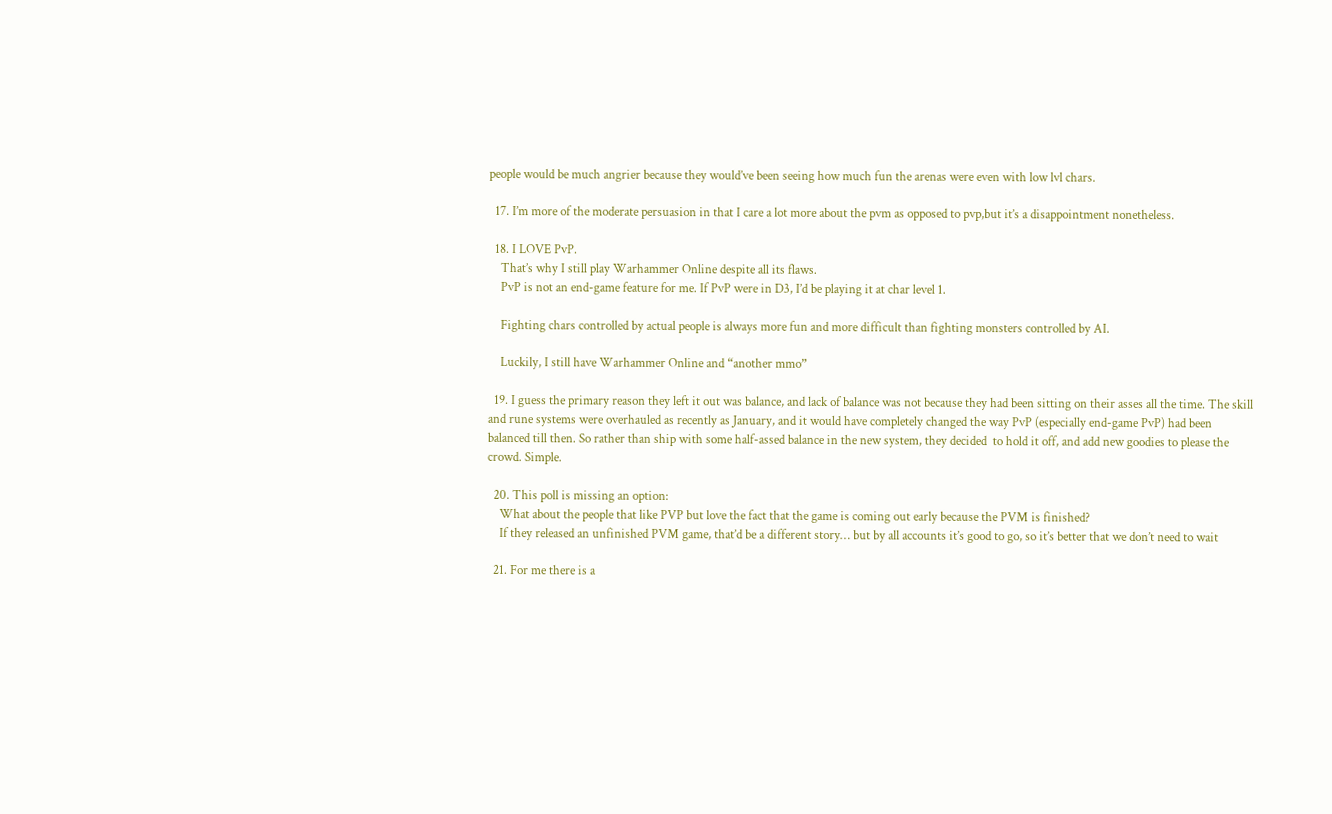people would be much angrier because they would’ve been seeing how much fun the arenas were even with low lvl chars.

  17. I’m more of the moderate persuasion in that I care a lot more about the pvm as opposed to pvp,but it’s a disappointment nonetheless.

  18. I LOVE PvP.
    That’s why I still play Warhammer Online despite all its flaws.
    PvP is not an end-game feature for me. If PvP were in D3, I’d be playing it at char level 1.

    Fighting chars controlled by actual people is always more fun and more difficult than fighting monsters controlled by AI.

    Luckily, I still have Warhammer Online and “another mmo”

  19. I guess the primary reason they left it out was balance, and lack of balance was not because they had been sitting on their asses all the time. The skill and rune systems were overhauled as recently as January, and it would have completely changed the way PvP (especially end-game PvP) had been balanced till then. So rather than ship with some half-assed balance in the new system, they decided  to hold it off, and add new goodies to please the crowd. Simple.

  20. This poll is missing an option:
    What about the people that like PVP but love the fact that the game is coming out early because the PVM is finished?
    If they released an unfinished PVM game, that’d be a different story… but by all accounts it’s good to go, so it’s better that we don’t need to wait

  21. For me there is a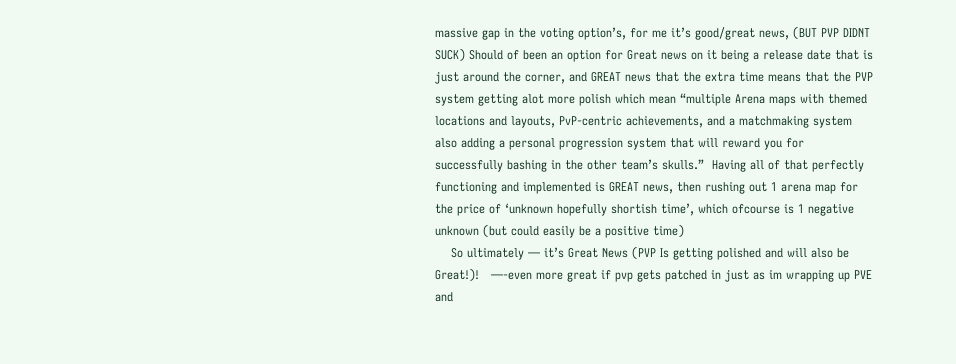massive gap in the voting option’s, for me it’s good/great news, (BUT PVP DIDNT SUCK) Should of been an option for Great news on it being a release date that is just around the corner, and GREAT news that the extra time means that the PVP system getting alot more polish which mean “multiple Arena maps with themed locations and layouts, PvP-centric achievements, and a matchmaking system also adding a personal progression system that will reward you for successfully bashing in the other team’s skulls.”  Having all of that perfectly functioning and implemented is GREAT news, then rushing out 1 arena map for the price of ‘unknown hopefully shortish time’, which ofcourse is 1 negative unknown (but could easily be a positive time)
    So ultimately — it’s Great News (PVP Is getting polished and will also be Great!)!   —-even more great if pvp gets patched in just as im wrapping up PVE and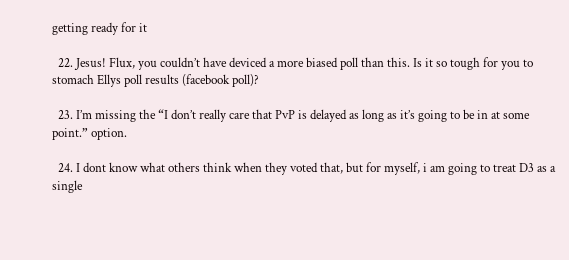getting ready for it

  22. Jesus! Flux, you couldn’t have deviced a more biased poll than this. Is it so tough for you to stomach Ellys poll results (facebook poll)?

  23. I’m missing the “I don’t really care that PvP is delayed as long as it’s going to be in at some point.” option.

  24. I dont know what others think when they voted that, but for myself, i am going to treat D3 as a single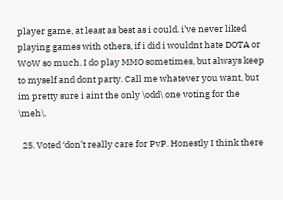player game, at least as best as i could. i’ve never liked playing games with others, if i did i wouldnt hate DOTA or WoW so much. I do play MMO sometimes, but always keep to myself and dont party. Call me whatever you want, but im pretty sure i aint the only \odd\ one voting for the \meh\.

  25. Voted ‘don’t really care for PvP. Honestly I think there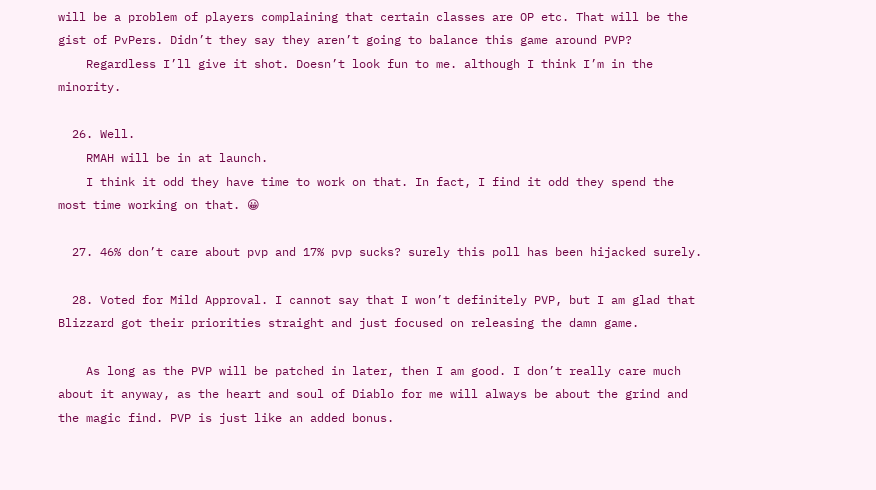will be a problem of players complaining that certain classes are OP etc. That will be the gist of PvPers. Didn’t they say they aren’t going to balance this game around PVP?
    Regardless I’ll give it shot. Doesn’t look fun to me. although I think I’m in the minority.

  26. Well.
    RMAH will be in at launch.
    I think it odd they have time to work on that. In fact, I find it odd they spend the most time working on that. 😀

  27. 46% don’t care about pvp and 17% pvp sucks? surely this poll has been hijacked surely.

  28. Voted for Mild Approval. I cannot say that I won’t definitely PVP, but I am glad that Blizzard got their priorities straight and just focused on releasing the damn game.

    As long as the PVP will be patched in later, then I am good. I don’t really care much about it anyway, as the heart and soul of Diablo for me will always be about the grind and the magic find. PVP is just like an added bonus.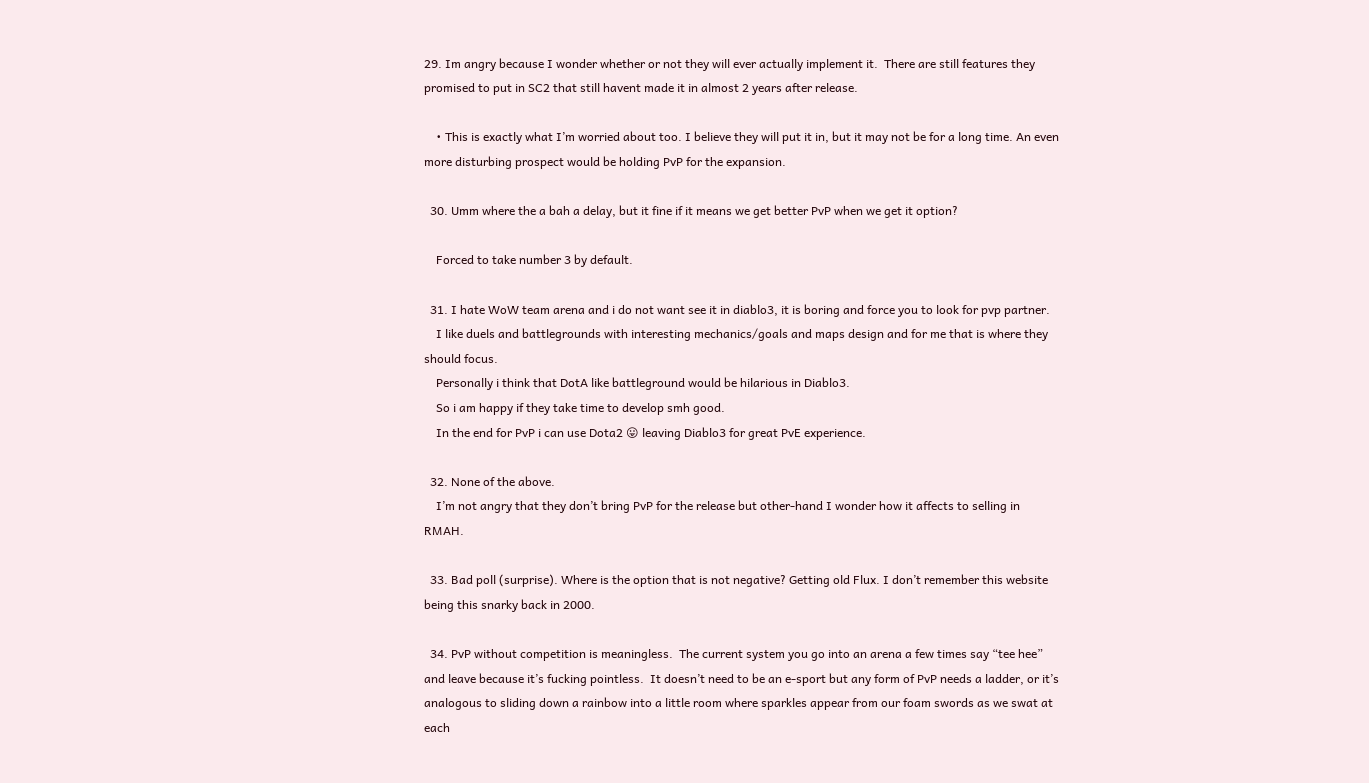29. Im angry because I wonder whether or not they will ever actually implement it.  There are still features they promised to put in SC2 that still havent made it in almost 2 years after release.

    • This is exactly what I’m worried about too. I believe they will put it in, but it may not be for a long time. An even more disturbing prospect would be holding PvP for the expansion.

  30. Umm where the a bah a delay, but it fine if it means we get better PvP when we get it option?

    Forced to take number 3 by default.

  31. I hate WoW team arena and i do not want see it in diablo3, it is boring and force you to look for pvp partner.
    I like duels and battlegrounds with interesting mechanics/goals and maps design and for me that is where they should focus.
    Personally i think that DotA like battleground would be hilarious in Diablo3.
    So i am happy if they take time to develop smh good.
    In the end for PvP i can use Dota2 😛 leaving Diablo3 for great PvE experience.

  32. None of the above.
    I’m not angry that they don’t bring PvP for the release but other-hand I wonder how it affects to selling in RMAH.

  33. Bad poll (surprise). Where is the option that is not negative? Getting old Flux. I don’t remember this website being this snarky back in 2000.

  34. PvP without competition is meaningless.  The current system you go into an arena a few times say “tee hee” and leave because it’s fucking pointless.  It doesn’t need to be an e-sport but any form of PvP needs a ladder, or it’s analogous to sliding down a rainbow into a little room where sparkles appear from our foam swords as we swat at each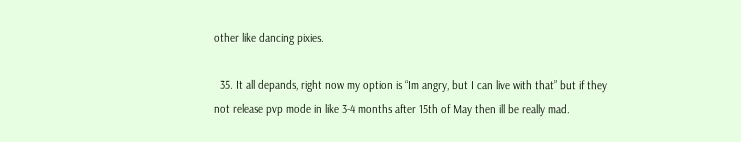other like dancing pixies.

  35. It all depands, right now my option is “Im angry, but I can live with that” but if they not release pvp mode in like 3-4 months after 15th of May then ill be really mad.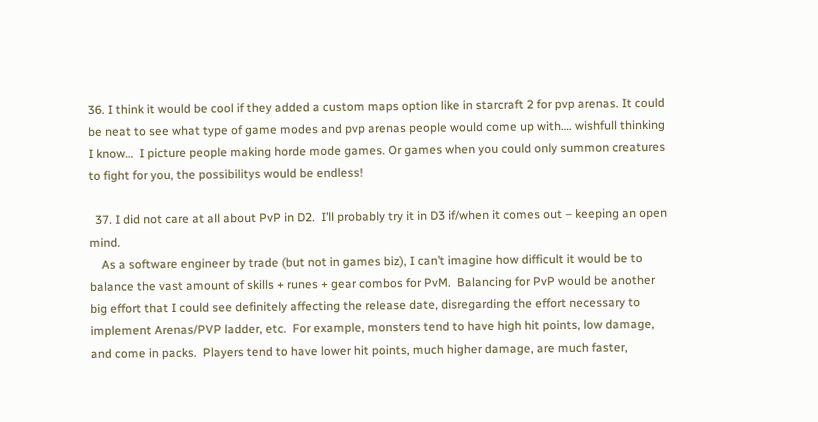36. I think it would be cool if they added a custom maps option like in starcraft 2 for pvp arenas. It could be neat to see what type of game modes and pvp arenas people would come up with…. wishfull thinking I know…  I picture people making horde mode games. Or games when you could only summon creatures to fight for you, the possibilitys would be endless!

  37. I did not care at all about PvP in D2.  I’ll probably try it in D3 if/when it comes out – keeping an open mind.
    As a software engineer by trade (but not in games biz), I can’t imagine how difficult it would be to balance the vast amount of skills + runes + gear combos for PvM.  Balancing for PvP would be another big effort that I could see definitely affecting the release date, disregarding the effort necessary to implement Arenas/PVP ladder, etc.  For example, monsters tend to have high hit points, low damage, and come in packs.  Players tend to have lower hit points, much higher damage, are much faster,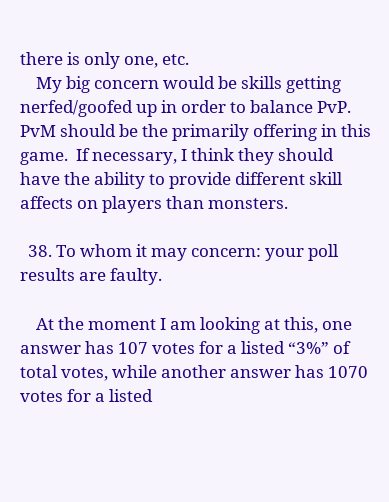there is only one, etc.
    My big concern would be skills getting nerfed/goofed up in order to balance PvP.  PvM should be the primarily offering in this game.  If necessary, I think they should have the ability to provide different skill affects on players than monsters.

  38. To whom it may concern: your poll results are faulty.

    At the moment I am looking at this, one answer has 107 votes for a listed “3%” of total votes, while another answer has 1070 votes for a listed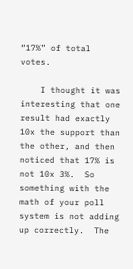“17%” of total votes.

    I thought it was interesting that one result had exactly 10x the support than the other, and then noticed that 17% is not 10x 3%.  So something with the math of your poll system is not adding up correctly.  The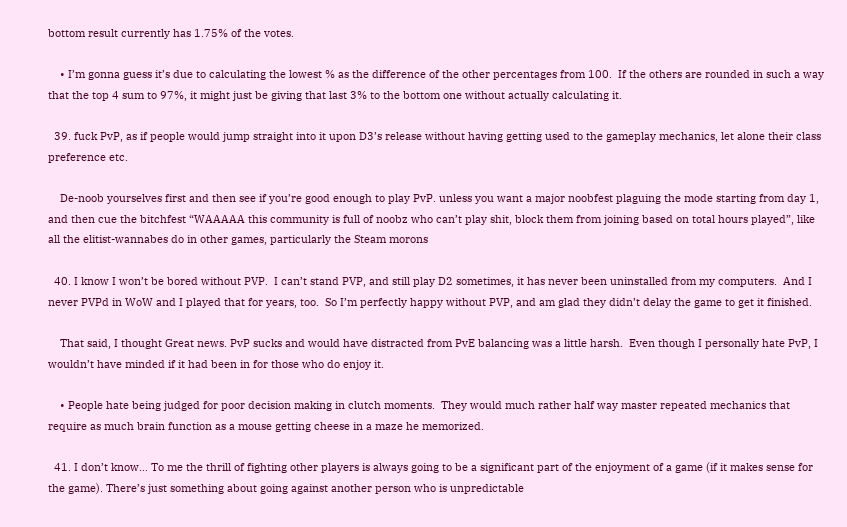bottom result currently has 1.75% of the votes.

    • I’m gonna guess it’s due to calculating the lowest % as the difference of the other percentages from 100.  If the others are rounded in such a way that the top 4 sum to 97%, it might just be giving that last 3% to the bottom one without actually calculating it.

  39. fuck PvP, as if people would jump straight into it upon D3’s release without having getting used to the gameplay mechanics, let alone their class preference etc.

    De-noob yourselves first and then see if you’re good enough to play PvP. unless you want a major noobfest plaguing the mode starting from day 1, and then cue the bitchfest “WAAAAA this community is full of noobz who can’t play shit, block them from joining based on total hours played”, like all the elitist-wannabes do in other games, particularly the Steam morons

  40. I know I won’t be bored without PVP.  I can’t stand PVP, and still play D2 sometimes, it has never been uninstalled from my computers.  And I never PVPd in WoW and I played that for years, too.  So I’m perfectly happy without PVP, and am glad they didn’t delay the game to get it finished.

    That said, I thought Great news. PvP sucks and would have distracted from PvE balancing was a little harsh.  Even though I personally hate PvP, I wouldn’t have minded if it had been in for those who do enjoy it.

    • People hate being judged for poor decision making in clutch moments.  They would much rather half way master repeated mechanics that require as much brain function as a mouse getting cheese in a maze he memorized.

  41. I don’t know… To me the thrill of fighting other players is always going to be a significant part of the enjoyment of a game (if it makes sense for the game). There’s just something about going against another person who is unpredictable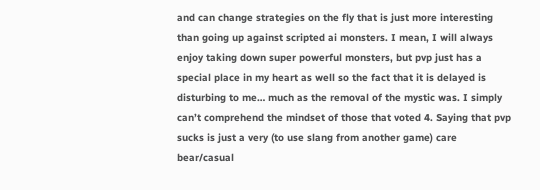and can change strategies on the fly that is just more interesting than going up against scripted ai monsters. I mean, I will always enjoy taking down super powerful monsters, but pvp just has a special place in my heart as well so the fact that it is delayed is disturbing to me… much as the removal of the mystic was. I simply can’t comprehend the mindset of those that voted 4. Saying that pvp sucks is just a very (to use slang from another game) care bear/casual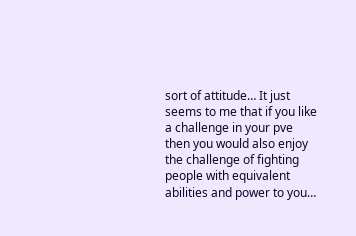sort of attitude… It just seems to me that if you like a challenge in your pve then you would also enjoy the challenge of fighting people with equivalent abilities and power to you…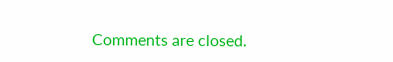Comments are closed.